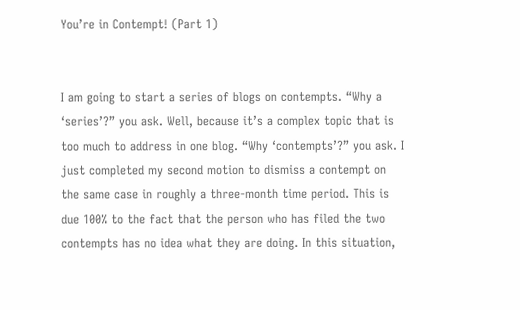You’re in Contempt! (Part 1)


I am going to start a series of blogs on contempts. “Why a ‘series’?” you ask. Well, because it’s a complex topic that is too much to address in one blog. “Why ‘contempts’?” you ask. I just completed my second motion to dismiss a contempt on the same case in roughly a three-month time period. This is due 100% to the fact that the person who has filed the two contempts has no idea what they are doing. In this situation,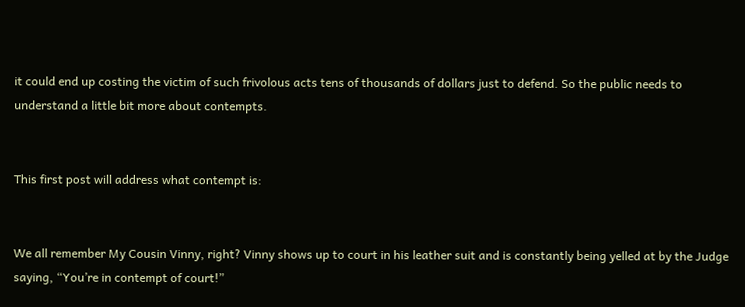it could end up costing the victim of such frivolous acts tens of thousands of dollars just to defend. So the public needs to understand a little bit more about contempts.


This first post will address what contempt is:


We all remember My Cousin Vinny, right? Vinny shows up to court in his leather suit and is constantly being yelled at by the Judge saying, “You’re in contempt of court!”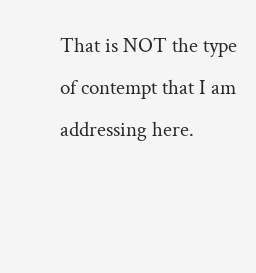That is NOT the type of contempt that I am addressing here.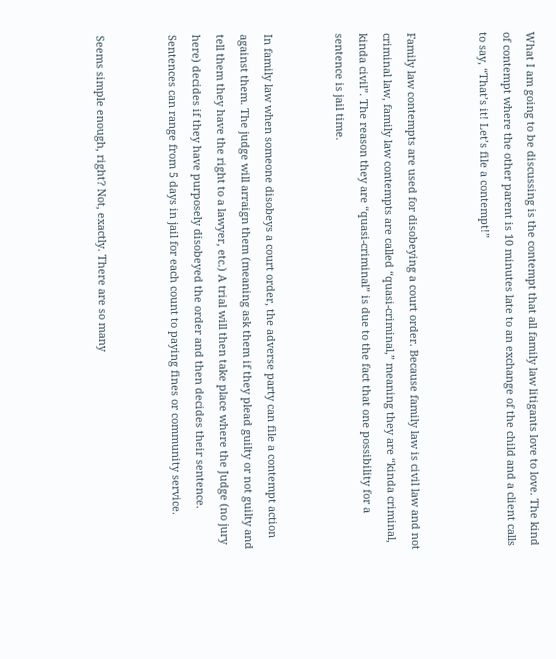What I am going to be discussing is the contempt that all family law litigants love to love. The kind of contempt where the other parent is 10 minutes late to an exchange of the child and a client calls to say, “That’s it! Let’s file a contempt!”


Family law contempts are used for disobeying a court order. Because family law is civil law and not criminal law, family law contempts are called “quasi-criminal,” meaning they are “kinda criminal, kinda civil”. The reason they are “quasi-criminal” is due to the fact that one possibility for a sentence is jail time.


In family law when someone disobeys a court order, the adverse party can file a contempt action against them. The judge will arraign them (meaning ask them if they plead guilty or not guilty and tell them they have the right to a lawyer, etc.) A trial will then take place where the Judge (no jury here) decides if they have purposely disobeyed the order and then decides their sentence. Sentences can range from 5 days in jail for each count to paying fines or community service.


Seems simple enough, right? Not, exactly. There are so many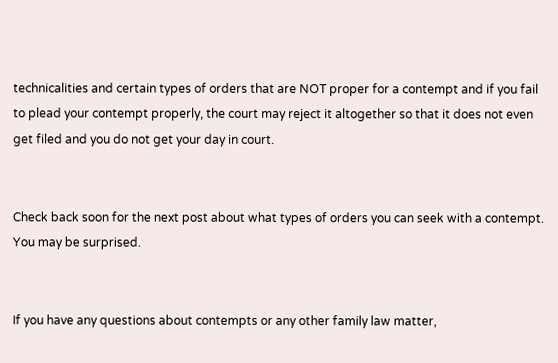technicalities and certain types of orders that are NOT proper for a contempt and if you fail to plead your contempt properly, the court may reject it altogether so that it does not even get filed and you do not get your day in court.


Check back soon for the next post about what types of orders you can seek with a contempt. You may be surprised.


If you have any questions about contempts or any other family law matter,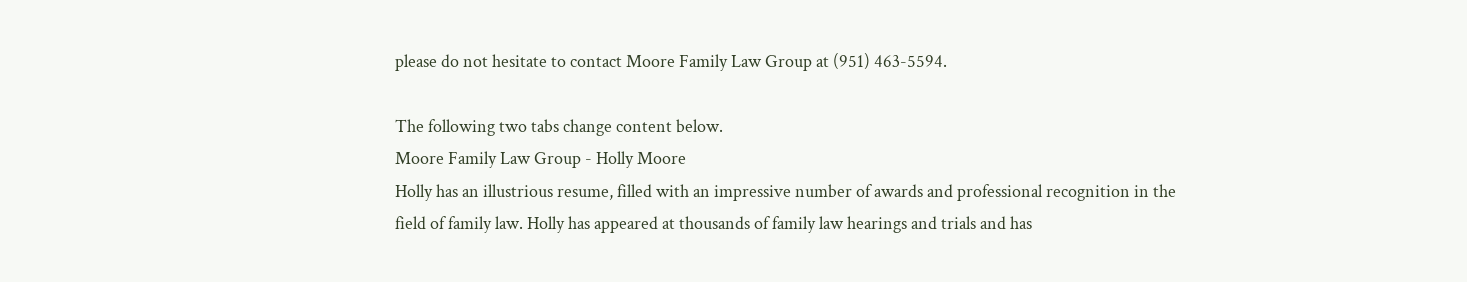please do not hesitate to contact Moore Family Law Group at (951) 463-5594.

The following two tabs change content below.
Moore Family Law Group - Holly Moore
Holly has an illustrious resume, filled with an impressive number of awards and professional recognition in the field of family law. Holly has appeared at thousands of family law hearings and trials and has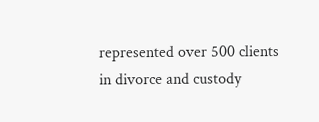represented over 500 clients in divorce and custody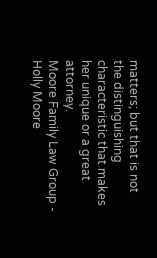matters; but that is not the distinguishing characteristic that makes her unique or a great attorney.
Moore Family Law Group - Holly Moore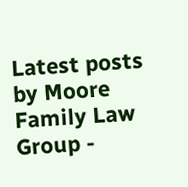Latest posts by Moore Family Law Group -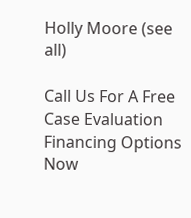Holly Moore (see all)

Call Us For A Free Case Evaluation
Financing Options Now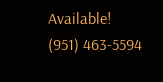Available!
(951) 463-5594